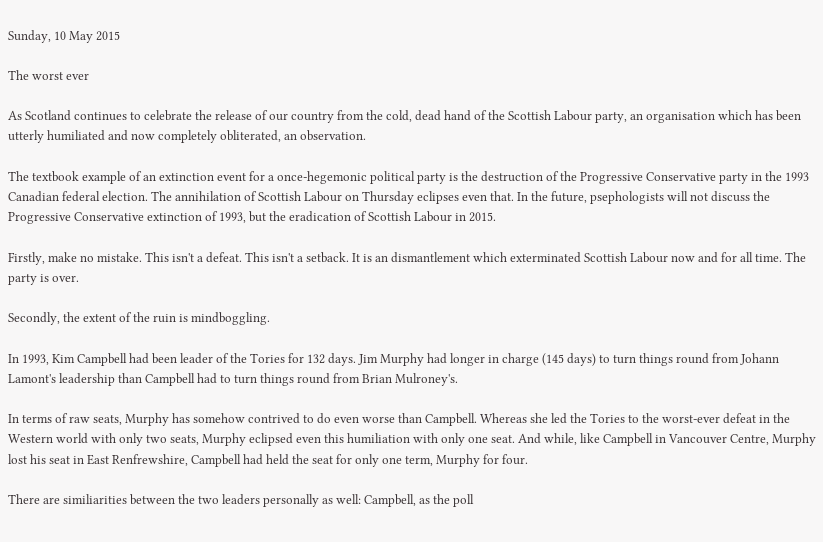Sunday, 10 May 2015

The worst ever

As Scotland continues to celebrate the release of our country from the cold, dead hand of the Scottish Labour party, an organisation which has been utterly humiliated and now completely obliterated, an observation.

The textbook example of an extinction event for a once-hegemonic political party is the destruction of the Progressive Conservative party in the 1993 Canadian federal election. The annihilation of Scottish Labour on Thursday eclipses even that. In the future, psephologists will not discuss the Progressive Conservative extinction of 1993, but the eradication of Scottish Labour in 2015.

Firstly, make no mistake. This isn't a defeat. This isn't a setback. It is an dismantlement which exterminated Scottish Labour now and for all time. The party is over.

Secondly, the extent of the ruin is mindboggling.

In 1993, Kim Campbell had been leader of the Tories for 132 days. Jim Murphy had longer in charge (145 days) to turn things round from Johann Lamont's leadership than Campbell had to turn things round from Brian Mulroney's.

In terms of raw seats, Murphy has somehow contrived to do even worse than Campbell. Whereas she led the Tories to the worst-ever defeat in the Western world with only two seats, Murphy eclipsed even this humiliation with only one seat. And while, like Campbell in Vancouver Centre, Murphy lost his seat in East Renfrewshire, Campbell had held the seat for only one term, Murphy for four.

There are similiarities between the two leaders personally as well: Campbell, as the poll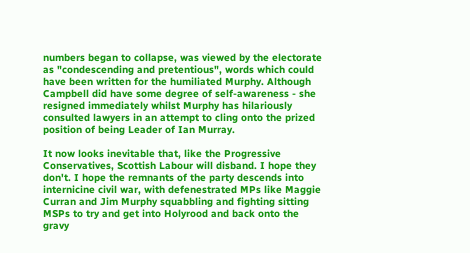numbers began to collapse, was viewed by the electorate as "condescending and pretentious", words which could have been written for the humiliated Murphy. Although Campbell did have some degree of self-awareness - she resigned immediately whilst Murphy has hilariously consulted lawyers in an attempt to cling onto the prized position of being Leader of Ian Murray.

It now looks inevitable that, like the Progressive Conservatives, Scottish Labour will disband. I hope they don't. I hope the remnants of the party descends into internicine civil war, with defenestrated MPs like Maggie Curran and Jim Murphy squabbling and fighting sitting MSPs to try and get into Holyrood and back onto the gravy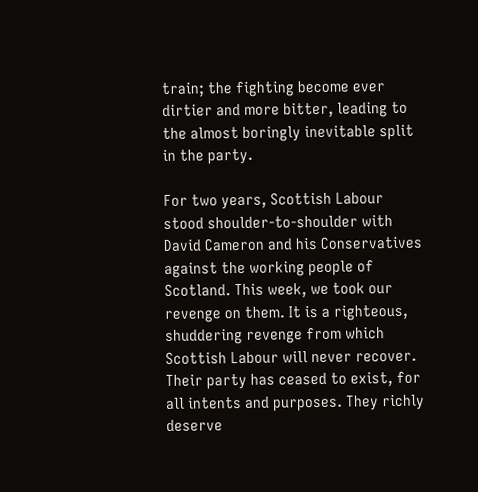train; the fighting become ever dirtier and more bitter, leading to the almost boringly inevitable split in the party.

For two years, Scottish Labour stood shoulder-to-shoulder with David Cameron and his Conservatives against the working people of Scotland. This week, we took our revenge on them. It is a righteous, shuddering revenge from which Scottish Labour will never recover. Their party has ceased to exist, for all intents and purposes. They richly deserve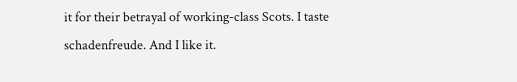it for their betrayal of working-class Scots. I taste schadenfreude. And I like it.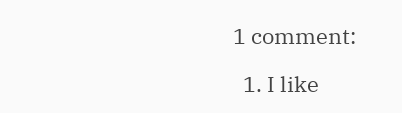1 comment:

  1. I like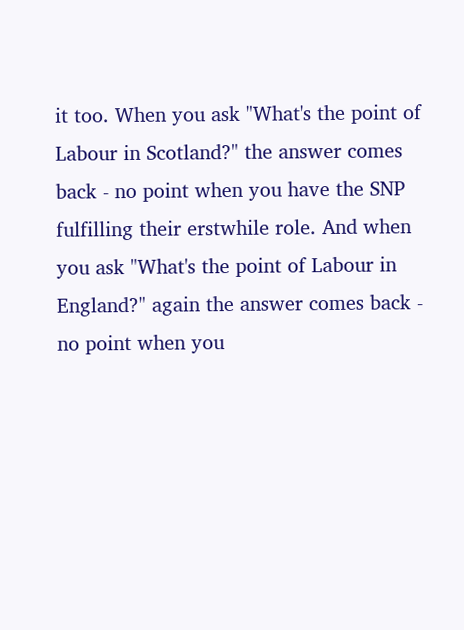it too. When you ask "What's the point of Labour in Scotland?" the answer comes back - no point when you have the SNP fulfilling their erstwhile role. And when you ask "What's the point of Labour in England?" again the answer comes back - no point when you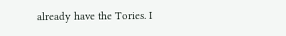already have the Tories. I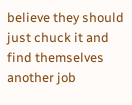believe they should just chuck it and find themselves another job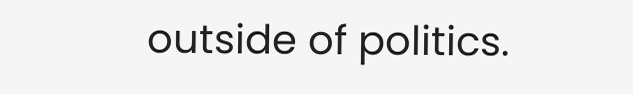outside of politics.